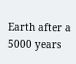Earth after a 5000 years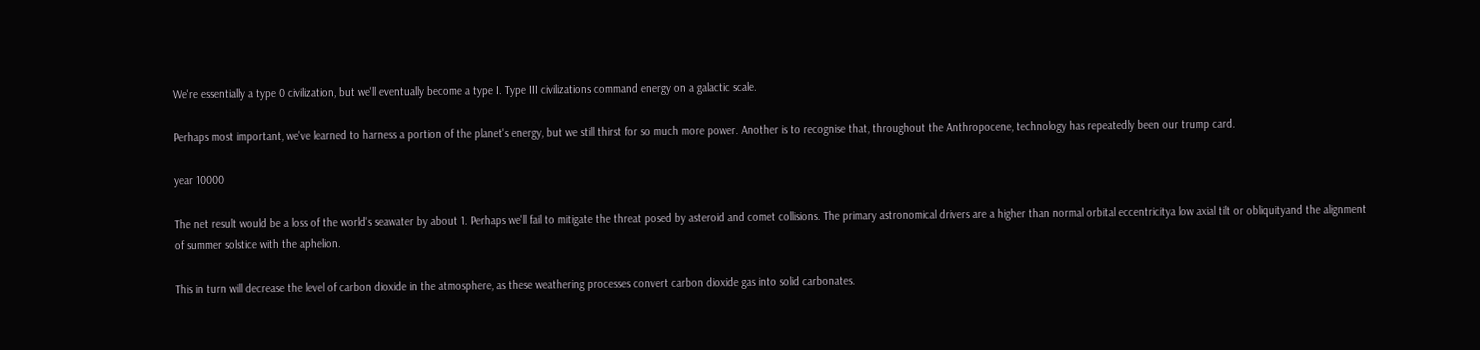We're essentially a type 0 civilization, but we'll eventually become a type I. Type III civilizations command energy on a galactic scale.

Perhaps most important, we've learned to harness a portion of the planet's energy, but we still thirst for so much more power. Another is to recognise that, throughout the Anthropocene, technology has repeatedly been our trump card.

year 10000

The net result would be a loss of the world's seawater by about 1. Perhaps we'll fail to mitigate the threat posed by asteroid and comet collisions. The primary astronomical drivers are a higher than normal orbital eccentricitya low axial tilt or obliquityand the alignment of summer solstice with the aphelion.

This in turn will decrease the level of carbon dioxide in the atmosphere, as these weathering processes convert carbon dioxide gas into solid carbonates.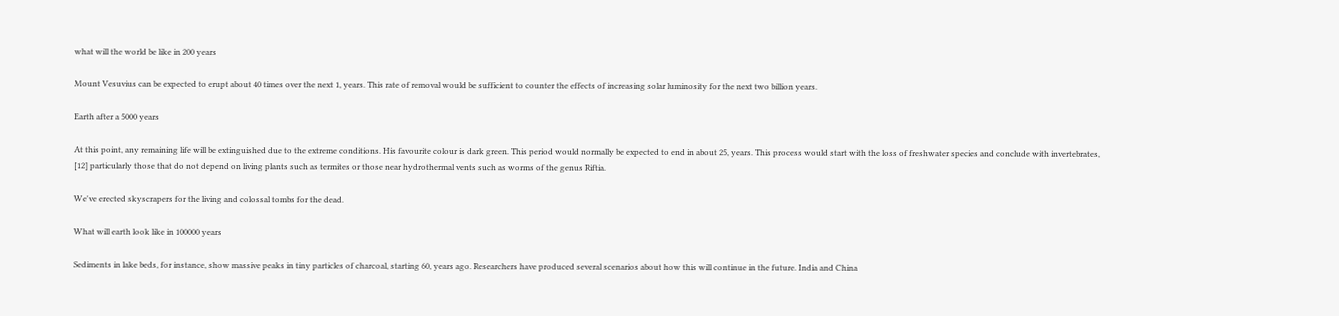what will the world be like in 200 years

Mount Vesuvius can be expected to erupt about 40 times over the next 1, years. This rate of removal would be sufficient to counter the effects of increasing solar luminosity for the next two billion years.

Earth after a 5000 years

At this point, any remaining life will be extinguished due to the extreme conditions. His favourite colour is dark green. This period would normally be expected to end in about 25, years. This process would start with the loss of freshwater species and conclude with invertebrates, [12] particularly those that do not depend on living plants such as termites or those near hydrothermal vents such as worms of the genus Riftia.

We've erected skyscrapers for the living and colossal tombs for the dead.

What will earth look like in 100000 years

Sediments in lake beds, for instance, show massive peaks in tiny particles of charcoal, starting 60, years ago. Researchers have produced several scenarios about how this will continue in the future. India and China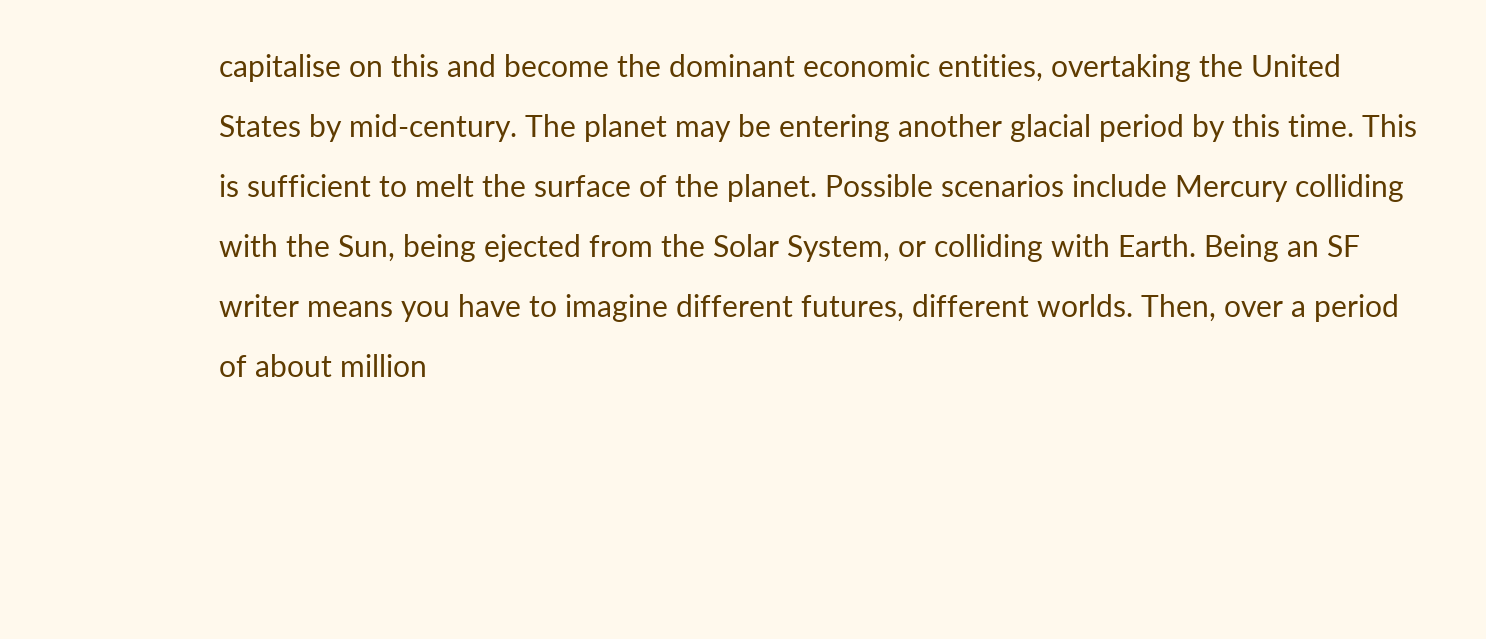capitalise on this and become the dominant economic entities, overtaking the United States by mid-century. The planet may be entering another glacial period by this time. This is sufficient to melt the surface of the planet. Possible scenarios include Mercury colliding with the Sun, being ejected from the Solar System, or colliding with Earth. Being an SF writer means you have to imagine different futures, different worlds. Then, over a period of about million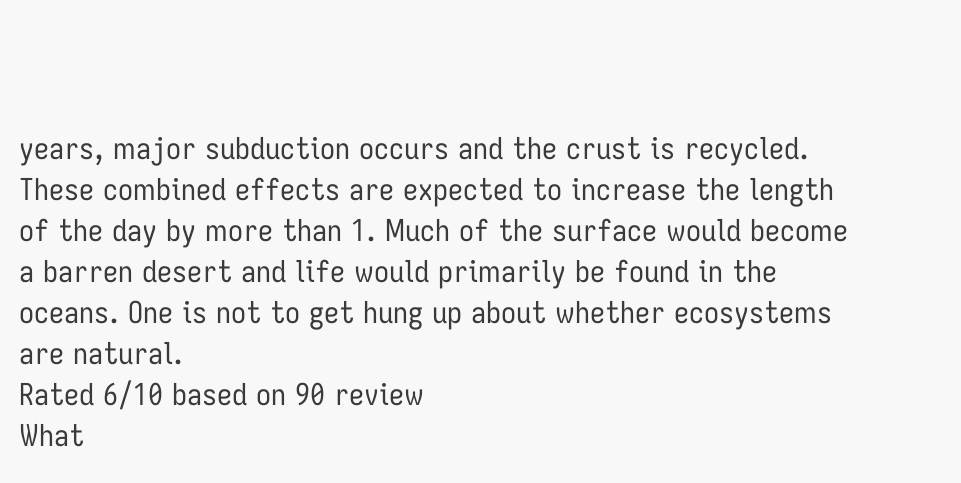years, major subduction occurs and the crust is recycled. These combined effects are expected to increase the length of the day by more than 1. Much of the surface would become a barren desert and life would primarily be found in the oceans. One is not to get hung up about whether ecosystems are natural.
Rated 6/10 based on 90 review
What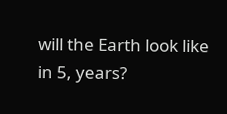will the Earth look like in 5, years?